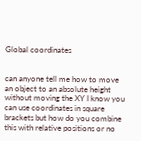Global coordinates


can anyone tell me how to move an object to an absolute height without moving the XY I know you can use coordinates in square brackets but how do you combine this with relative positions or no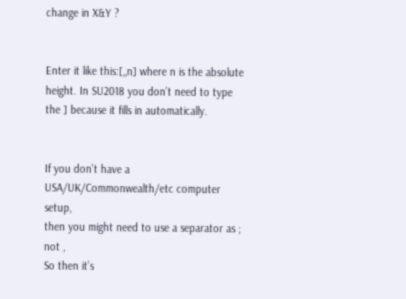change in X&Y ?


Enter it like this:[,,n] where n is the absolute height. In SU2018 you don’t need to type the ] because it fills in automatically.


If you don’t have a USA/UK/Commonwealth/etc computer setup,
then you might need to use a separator as ; not ,
So then it’s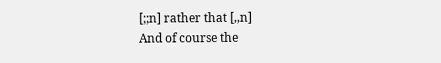[;;n] rather that [,,n]
And of course the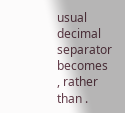usual decimal separator becomes , rather than .